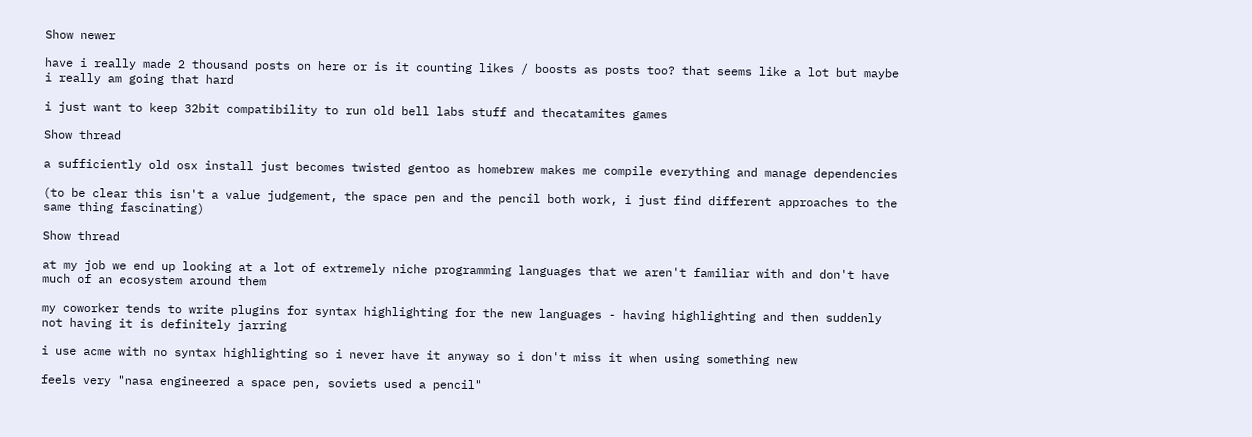Show newer

have i really made 2 thousand posts on here or is it counting likes / boosts as posts too? that seems like a lot but maybe i really am going that hard

i just want to keep 32bit compatibility to run old bell labs stuff and thecatamites games

Show thread

a sufficiently old osx install just becomes twisted gentoo as homebrew makes me compile everything and manage dependencies

(to be clear this isn't a value judgement, the space pen and the pencil both work, i just find different approaches to the same thing fascinating)

Show thread

at my job we end up looking at a lot of extremely niche programming languages that we aren't familiar with and don't have much of an ecosystem around them

my coworker tends to write plugins for syntax highlighting for the new languages - having highlighting and then suddenly not having it is definitely jarring

i use acme with no syntax highlighting so i never have it anyway so i don't miss it when using something new

feels very "nasa engineered a space pen, soviets used a pencil"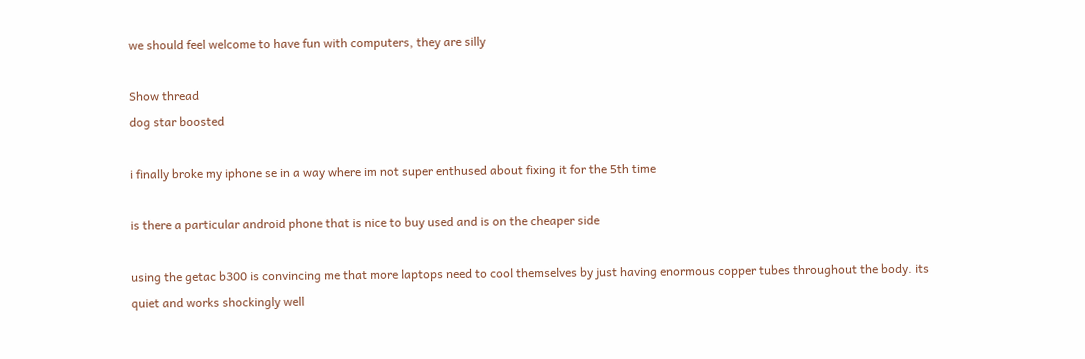we should feel welcome to have fun with computers, they are silly

Show thread
dog star boosted

i finally broke my iphone se in a way where im not super enthused about fixing it for the 5th time

is there a particular android phone that is nice to buy used and is on the cheaper side

using the getac b300 is convincing me that more laptops need to cool themselves by just having enormous copper tubes throughout the body. its quiet and works shockingly well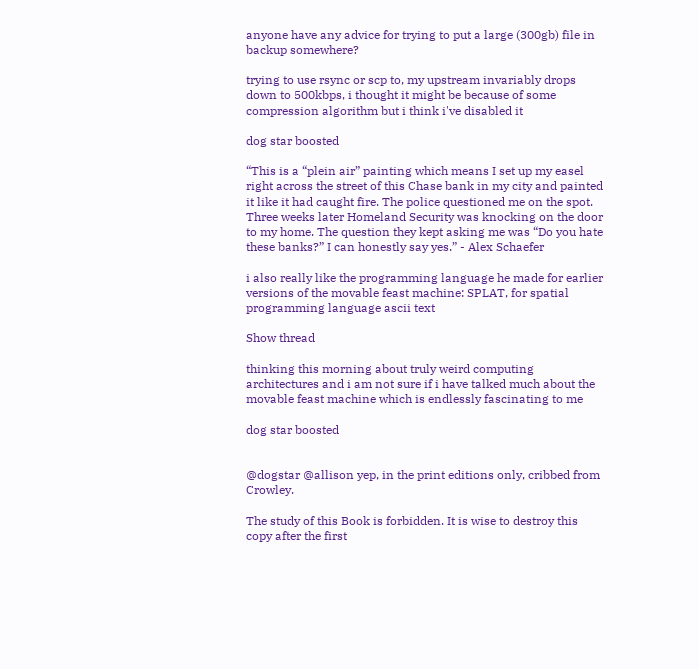anyone have any advice for trying to put a large (300gb) file in backup somewhere?

trying to use rsync or scp to, my upstream invariably drops down to 500kbps, i thought it might be because of some compression algorithm but i think i've disabled it

dog star boosted

“This is a “plein air” painting which means I set up my easel right across the street of this Chase bank in my city and painted it like it had caught fire. The police questioned me on the spot. Three weeks later Homeland Security was knocking on the door to my home. The question they kept asking me was “Do you hate these banks?” I can honestly say yes.” - Alex Schaefer

i also really like the programming language he made for earlier versions of the movable feast machine: SPLAT, for spatial programming language ascii text

Show thread

thinking this morning about truly weird computing architectures and i am not sure if i have talked much about the movable feast machine which is endlessly fascinating to me

dog star boosted


@dogstar @allison yep, in the print editions only, cribbed from Crowley.

The study of this Book is forbidden. It is wise to destroy this copy after the first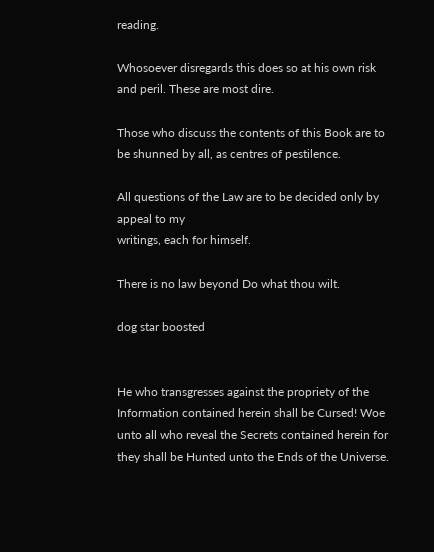reading.

Whosoever disregards this does so at his own risk and peril. These are most dire.

Those who discuss the contents of this Book are to be shunned by all, as centres of pestilence.

All questions of the Law are to be decided only by appeal to my
writings, each for himself.

There is no law beyond Do what thou wilt.

dog star boosted


He who transgresses against the propriety of the Information contained herein shall be Cursed! Woe unto all who reveal the Secrets contained herein for they shall be Hunted unto the Ends of the Universe.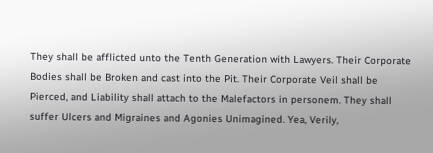They shall be afflicted unto the Tenth Generation with Lawyers. Their Corporate Bodies shall be Broken and cast into the Pit. Their Corporate Veil shall be Pierced, and Liability shall attach to the Malefactors in personem. They shall suffer Ulcers and Migraines and Agonies Unimagined. Yea, Verily,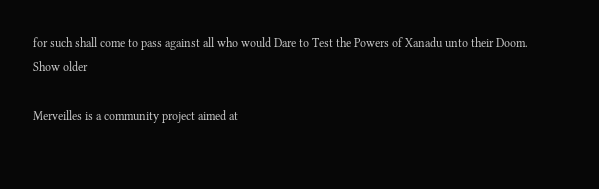for such shall come to pass against all who would Dare to Test the Powers of Xanadu unto their Doom.
Show older

Merveilles is a community project aimed at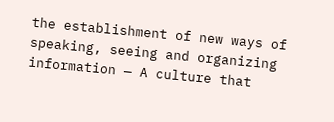the establishment of new ways of speaking, seeing and organizing information — A culture that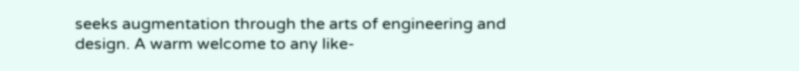seeks augmentation through the arts of engineering and design. A warm welcome to any like-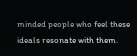minded people who feel these ideals resonate with them.